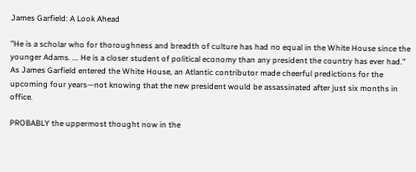James Garfield: A Look Ahead

"He is a scholar who for thoroughness and breadth of culture has had no equal in the White House since the younger Adams. ... He is a closer student of political economy than any president the country has ever had." As James Garfield entered the White House, an Atlantic contributor made cheerful predictions for the upcoming four years—not knowing that the new president would be assassinated after just six months in office.

PROBABLY the uppermost thought now in the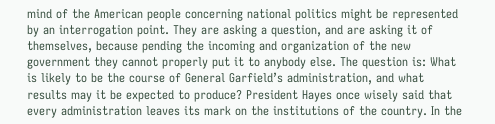mind of the American people concerning national politics might be represented by an interrogation point. They are asking a question, and are asking it of themselves, because pending the incoming and organization of the new government they cannot properly put it to anybody else. The question is: What is likely to be the course of General Garfield’s administration, and what results may it be expected to produce? President Hayes once wisely said that every administration leaves its mark on the institutions of the country. In the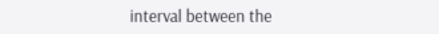interval between the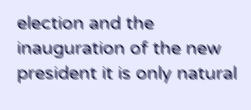election and the inauguration of the new president it is only natural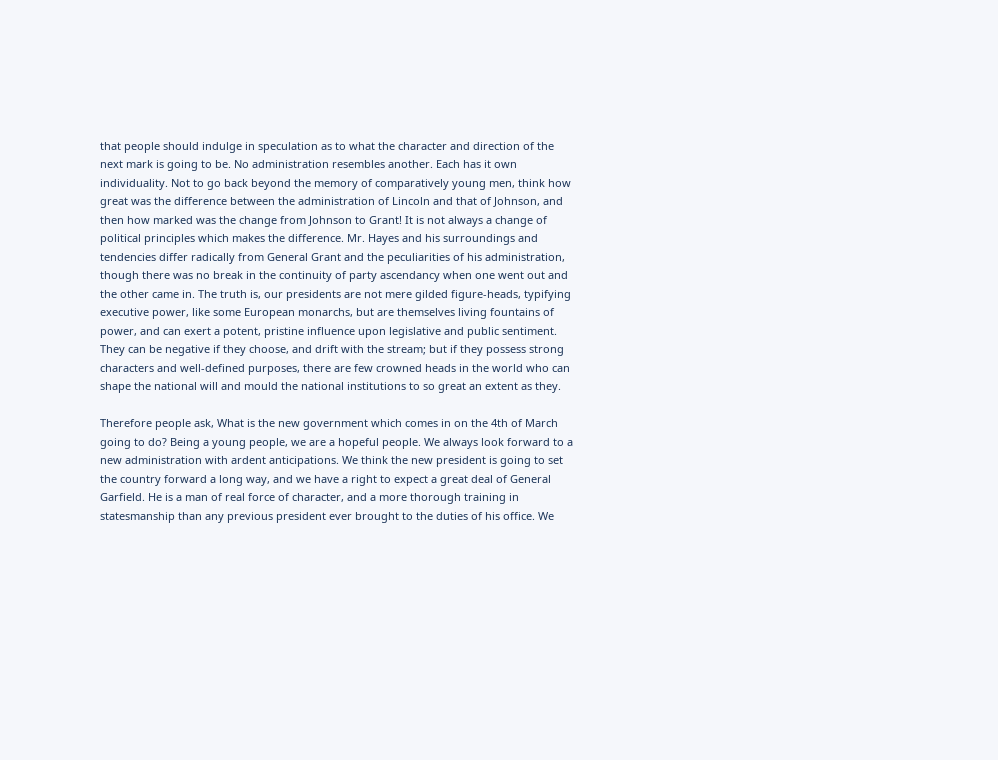that people should indulge in speculation as to what the character and direction of the next mark is going to be. No administration resembles another. Each has it own individuality. Not to go back beyond the memory of comparatively young men, think how great was the difference between the administration of Lincoln and that of Johnson, and then how marked was the change from Johnson to Grant! It is not always a change of political principles which makes the difference. Mr. Hayes and his surroundings and tendencies differ radically from General Grant and the peculiarities of his administration, though there was no break in the continuity of party ascendancy when one went out and the other came in. The truth is, our presidents are not mere gilded figure-heads, typifying executive power, like some European monarchs, but are themselves living fountains of power, and can exert a potent, pristine influence upon legislative and public sentiment. They can be negative if they choose, and drift with the stream; but if they possess strong characters and well-defined purposes, there are few crowned heads in the world who can shape the national will and mould the national institutions to so great an extent as they.

Therefore people ask, What is the new government which comes in on the 4th of March going to do? Being a young people, we are a hopeful people. We always look forward to a new administration with ardent anticipations. We think the new president is going to set the country forward a long way, and we have a right to expect a great deal of General Garfield. He is a man of real force of character, and a more thorough training in statesmanship than any previous president ever brought to the duties of his office. We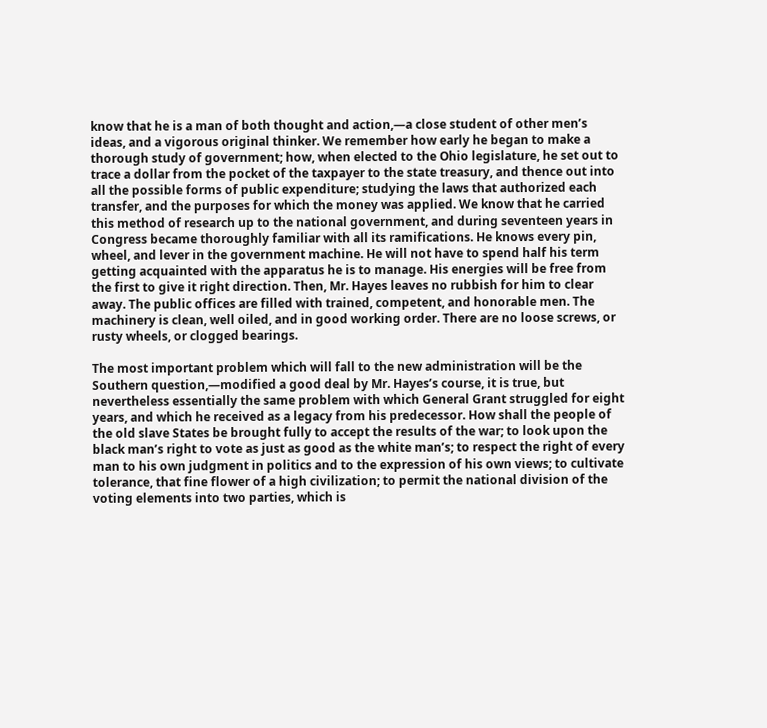know that he is a man of both thought and action,—a close student of other men’s ideas, and a vigorous original thinker. We remember how early he began to make a thorough study of government; how, when elected to the Ohio legislature, he set out to trace a dollar from the pocket of the taxpayer to the state treasury, and thence out into all the possible forms of public expenditure; studying the laws that authorized each transfer, and the purposes for which the money was applied. We know that he carried this method of research up to the national government, and during seventeen years in Congress became thoroughly familiar with all its ramifications. He knows every pin, wheel, and lever in the government machine. He will not have to spend half his term getting acquainted with the apparatus he is to manage. His energies will be free from the first to give it right direction. Then, Mr. Hayes leaves no rubbish for him to clear away. The public offices are filled with trained, competent, and honorable men. The machinery is clean, well oiled, and in good working order. There are no loose screws, or rusty wheels, or clogged bearings.

The most important problem which will fall to the new administration will be the Southern question,—modified a good deal by Mr. Hayes’s course, it is true, but nevertheless essentially the same problem with which General Grant struggled for eight years, and which he received as a legacy from his predecessor. How shall the people of the old slave States be brought fully to accept the results of the war; to look upon the black man’s right to vote as just as good as the white man’s; to respect the right of every man to his own judgment in politics and to the expression of his own views; to cultivate tolerance, that fine flower of a high civilization; to permit the national division of the voting elements into two parties, which is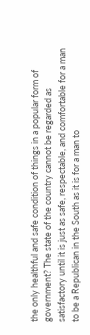the only healthful and safe condition of things in a popular form of government? The state of the country cannot be regarded as satisfactory until it is just as safe, respectable, and comfortable for a man to be a Republican in the South as it is for a man to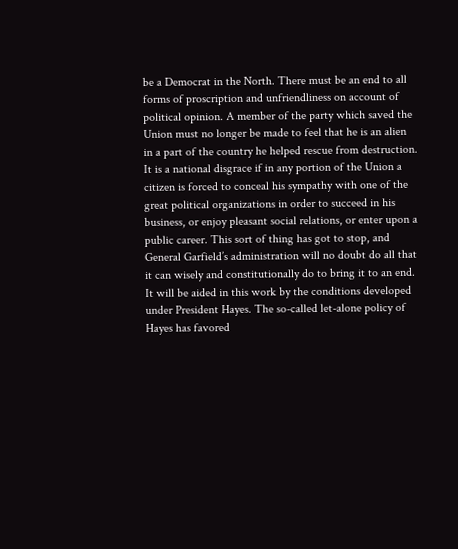be a Democrat in the North. There must be an end to all forms of proscription and unfriendliness on account of political opinion. A member of the party which saved the Union must no longer be made to feel that he is an alien in a part of the country he helped rescue from destruction. It is a national disgrace if in any portion of the Union a citizen is forced to conceal his sympathy with one of the great political organizations in order to succeed in his business, or enjoy pleasant social relations, or enter upon a public career. This sort of thing has got to stop, and General Garfield’s administration will no doubt do all that it can wisely and constitutionally do to bring it to an end. It will be aided in this work by the conditions developed under President Hayes. The so-called let-alone policy of Hayes has favored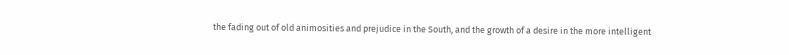the fading out of old animosities and prejudice in the South, and the growth of a desire in the more intelligent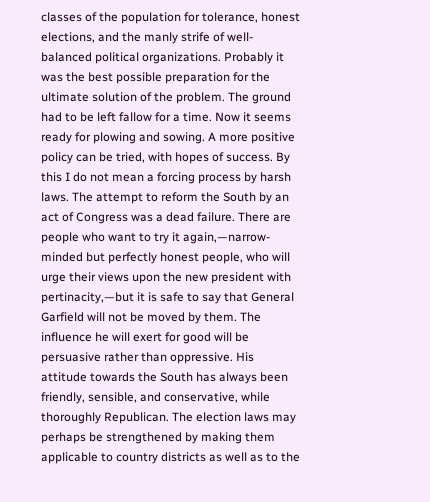classes of the population for tolerance, honest elections, and the manly strife of well-balanced political organizations. Probably it was the best possible preparation for the ultimate solution of the problem. The ground had to be left fallow for a time. Now it seems ready for plowing and sowing. A more positive policy can be tried, with hopes of success. By this I do not mean a forcing process by harsh laws. The attempt to reform the South by an act of Congress was a dead failure. There are people who want to try it again,—narrow-minded but perfectly honest people, who will urge their views upon the new president with pertinacity,—but it is safe to say that General Garfield will not be moved by them. The influence he will exert for good will be persuasive rather than oppressive. His attitude towards the South has always been friendly, sensible, and conservative, while thoroughly Republican. The election laws may perhaps be strengthened by making them applicable to country districts as well as to the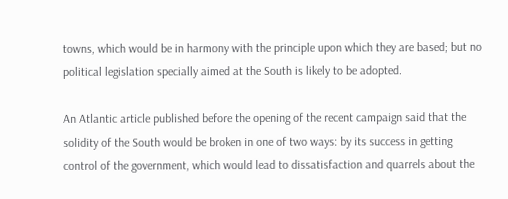towns, which would be in harmony with the principle upon which they are based; but no political legislation specially aimed at the South is likely to be adopted.

An Atlantic article published before the opening of the recent campaign said that the solidity of the South would be broken in one of two ways: by its success in getting control of the government, which would lead to dissatisfaction and quarrels about the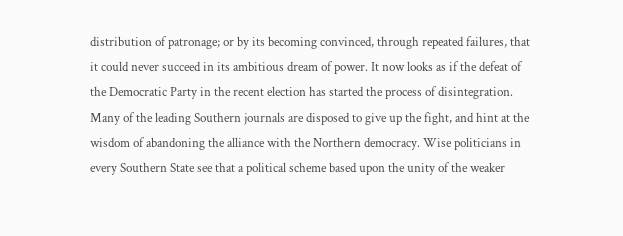distribution of patronage; or by its becoming convinced, through repeated failures, that it could never succeed in its ambitious dream of power. It now looks as if the defeat of the Democratic Party in the recent election has started the process of disintegration. Many of the leading Southern journals are disposed to give up the fight, and hint at the wisdom of abandoning the alliance with the Northern democracy. Wise politicians in every Southern State see that a political scheme based upon the unity of the weaker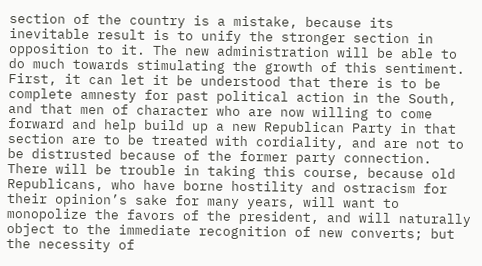section of the country is a mistake, because its inevitable result is to unify the stronger section in opposition to it. The new administration will be able to do much towards stimulating the growth of this sentiment. First, it can let it be understood that there is to be complete amnesty for past political action in the South, and that men of character who are now willing to come forward and help build up a new Republican Party in that section are to be treated with cordiality, and are not to be distrusted because of the former party connection. There will be trouble in taking this course, because old Republicans, who have borne hostility and ostracism for their opinion’s sake for many years, will want to monopolize the favors of the president, and will naturally object to the immediate recognition of new converts; but the necessity of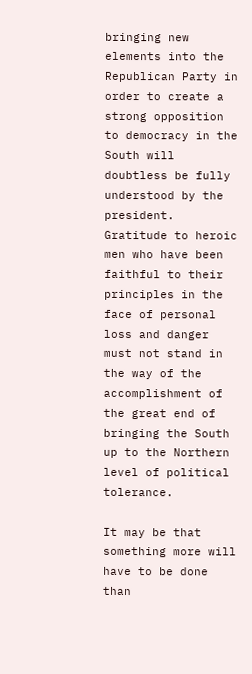bringing new elements into the Republican Party in order to create a strong opposition to democracy in the South will doubtless be fully understood by the president. Gratitude to heroic men who have been faithful to their principles in the face of personal loss and danger must not stand in the way of the accomplishment of the great end of bringing the South up to the Northern level of political tolerance.

It may be that something more will have to be done than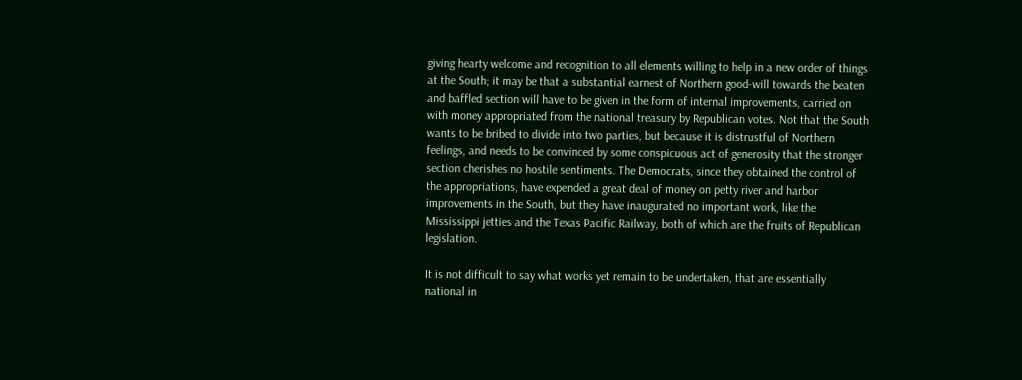giving hearty welcome and recognition to all elements willing to help in a new order of things at the South; it may be that a substantial earnest of Northern good-will towards the beaten and baffled section will have to be given in the form of internal improvements, carried on with money appropriated from the national treasury by Republican votes. Not that the South wants to be bribed to divide into two parties, but because it is distrustful of Northern feelings, and needs to be convinced by some conspicuous act of generosity that the stronger section cherishes no hostile sentiments. The Democrats, since they obtained the control of the appropriations, have expended a great deal of money on petty river and harbor improvements in the South, but they have inaugurated no important work, like the Mississippi jetties and the Texas Pacific Railway, both of which are the fruits of Republican legislation.

It is not difficult to say what works yet remain to be undertaken, that are essentially national in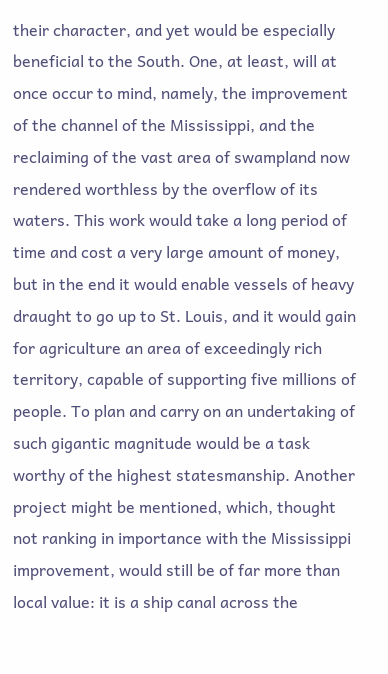their character, and yet would be especially beneficial to the South. One, at least, will at once occur to mind, namely, the improvement of the channel of the Mississippi, and the reclaiming of the vast area of swampland now rendered worthless by the overflow of its waters. This work would take a long period of time and cost a very large amount of money, but in the end it would enable vessels of heavy draught to go up to St. Louis, and it would gain for agriculture an area of exceedingly rich territory, capable of supporting five millions of people. To plan and carry on an undertaking of such gigantic magnitude would be a task worthy of the highest statesmanship. Another project might be mentioned, which, thought not ranking in importance with the Mississippi improvement, would still be of far more than local value: it is a ship canal across the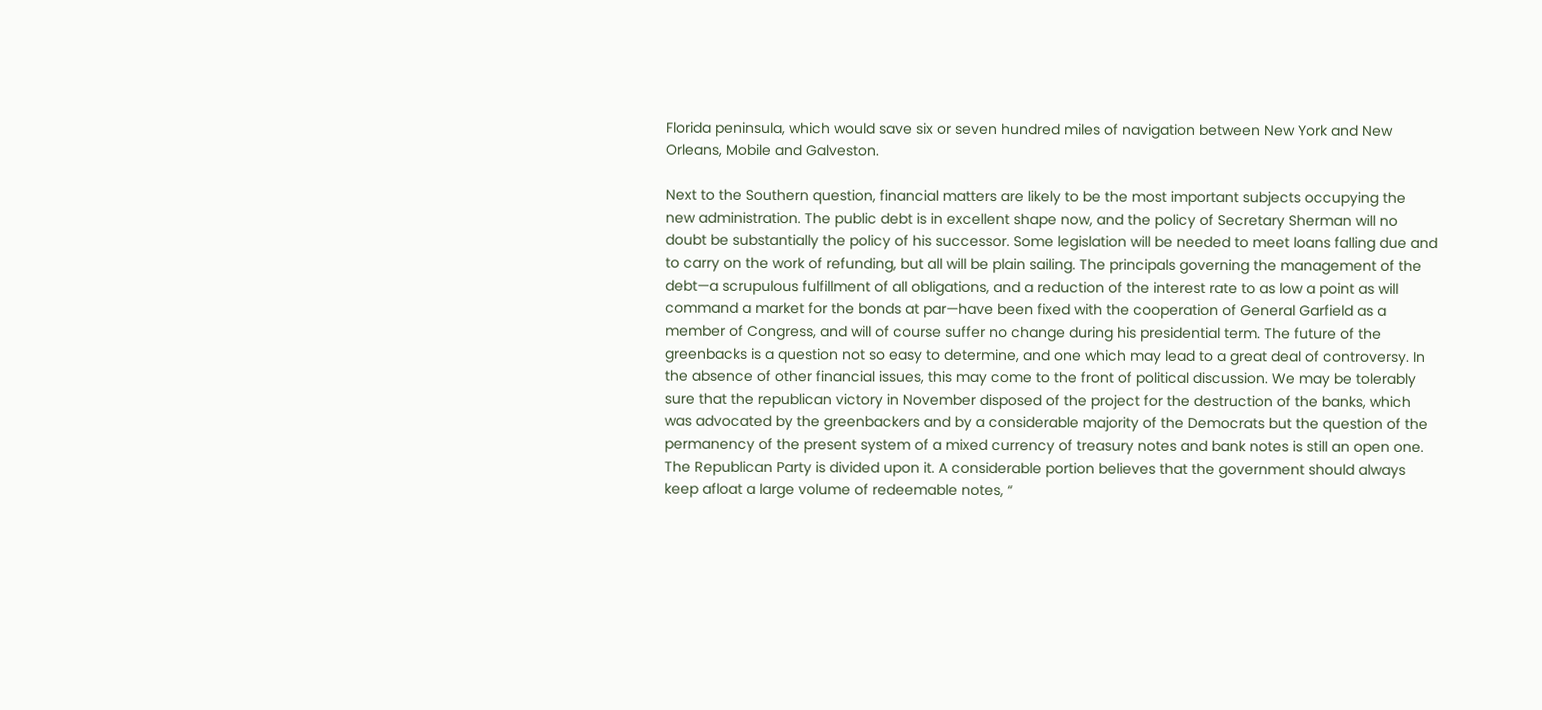Florida peninsula, which would save six or seven hundred miles of navigation between New York and New Orleans, Mobile and Galveston.

Next to the Southern question, financial matters are likely to be the most important subjects occupying the new administration. The public debt is in excellent shape now, and the policy of Secretary Sherman will no doubt be substantially the policy of his successor. Some legislation will be needed to meet loans falling due and to carry on the work of refunding, but all will be plain sailing. The principals governing the management of the debt—a scrupulous fulfillment of all obligations, and a reduction of the interest rate to as low a point as will command a market for the bonds at par—have been fixed with the cooperation of General Garfield as a member of Congress, and will of course suffer no change during his presidential term. The future of the greenbacks is a question not so easy to determine, and one which may lead to a great deal of controversy. In the absence of other financial issues, this may come to the front of political discussion. We may be tolerably sure that the republican victory in November disposed of the project for the destruction of the banks, which was advocated by the greenbackers and by a considerable majority of the Democrats but the question of the permanency of the present system of a mixed currency of treasury notes and bank notes is still an open one. The Republican Party is divided upon it. A considerable portion believes that the government should always keep afloat a large volume of redeemable notes, “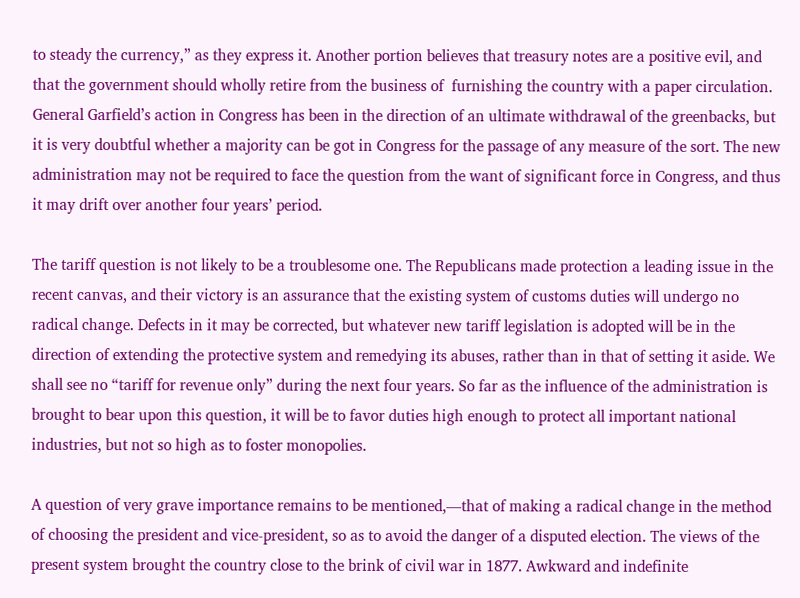to steady the currency,” as they express it. Another portion believes that treasury notes are a positive evil, and that the government should wholly retire from the business of  furnishing the country with a paper circulation. General Garfield’s action in Congress has been in the direction of an ultimate withdrawal of the greenbacks, but it is very doubtful whether a majority can be got in Congress for the passage of any measure of the sort. The new administration may not be required to face the question from the want of significant force in Congress, and thus it may drift over another four years’ period.

The tariff question is not likely to be a troublesome one. The Republicans made protection a leading issue in the recent canvas, and their victory is an assurance that the existing system of customs duties will undergo no radical change. Defects in it may be corrected, but whatever new tariff legislation is adopted will be in the direction of extending the protective system and remedying its abuses, rather than in that of setting it aside. We shall see no “tariff for revenue only” during the next four years. So far as the influence of the administration is brought to bear upon this question, it will be to favor duties high enough to protect all important national industries, but not so high as to foster monopolies.

A question of very grave importance remains to be mentioned,—that of making a radical change in the method of choosing the president and vice-president, so as to avoid the danger of a disputed election. The views of the present system brought the country close to the brink of civil war in 1877. Awkward and indefinite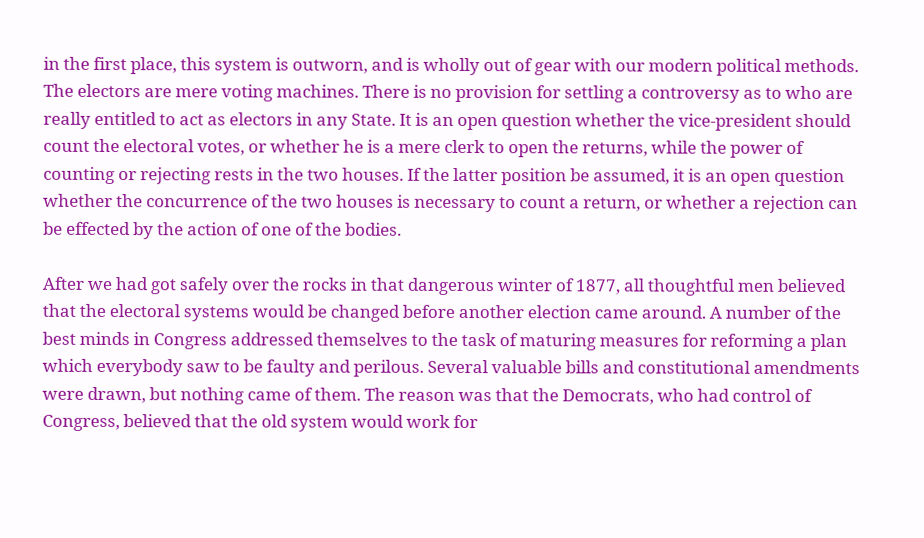in the first place, this system is outworn, and is wholly out of gear with our modern political methods. The electors are mere voting machines. There is no provision for settling a controversy as to who are really entitled to act as electors in any State. It is an open question whether the vice-president should count the electoral votes, or whether he is a mere clerk to open the returns, while the power of counting or rejecting rests in the two houses. If the latter position be assumed, it is an open question whether the concurrence of the two houses is necessary to count a return, or whether a rejection can be effected by the action of one of the bodies.

After we had got safely over the rocks in that dangerous winter of 1877, all thoughtful men believed that the electoral systems would be changed before another election came around. A number of the best minds in Congress addressed themselves to the task of maturing measures for reforming a plan which everybody saw to be faulty and perilous. Several valuable bills and constitutional amendments were drawn, but nothing came of them. The reason was that the Democrats, who had control of Congress, believed that the old system would work for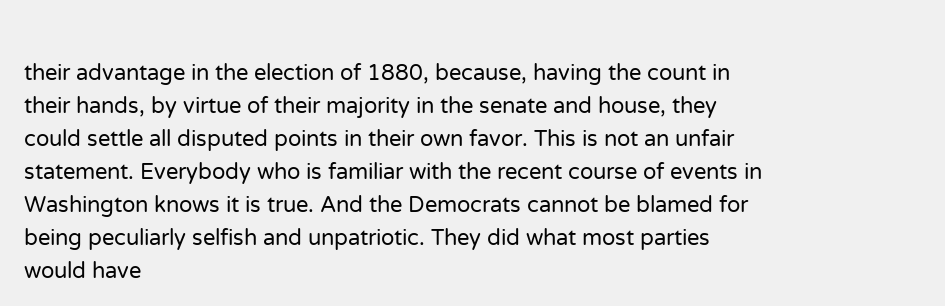their advantage in the election of 1880, because, having the count in their hands, by virtue of their majority in the senate and house, they could settle all disputed points in their own favor. This is not an unfair statement. Everybody who is familiar with the recent course of events in Washington knows it is true. And the Democrats cannot be blamed for being peculiarly selfish and unpatriotic. They did what most parties would have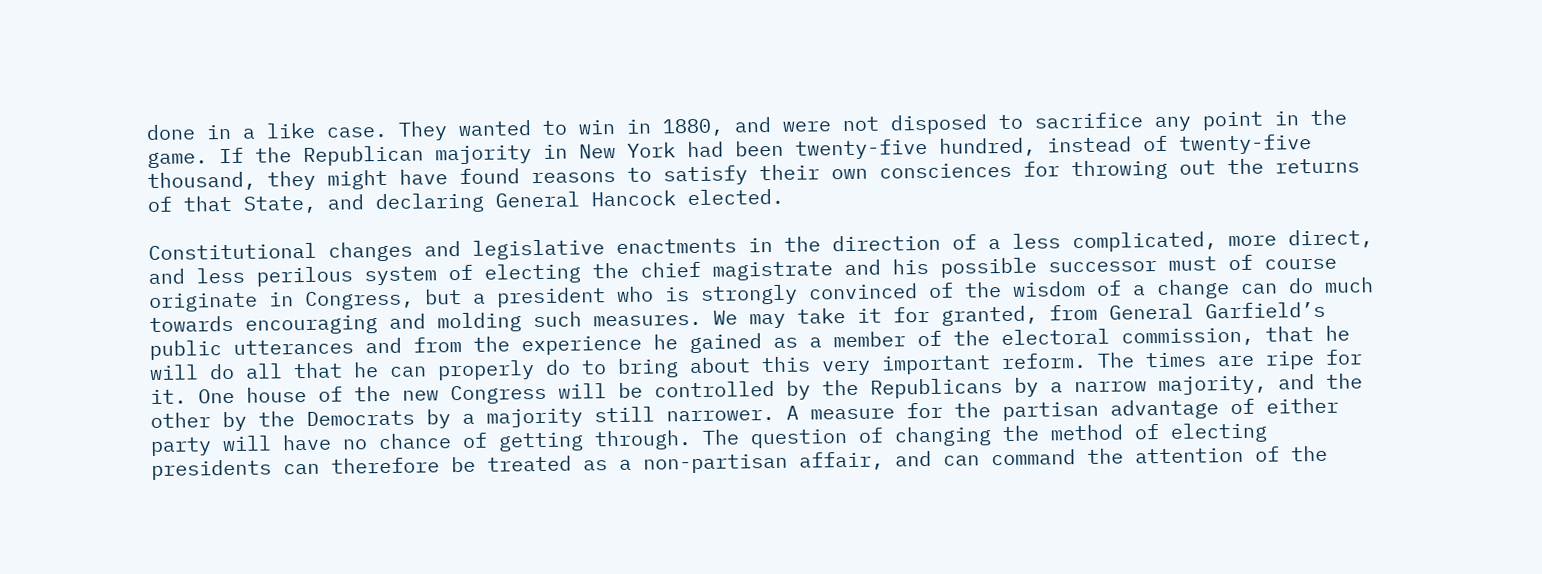done in a like case. They wanted to win in 1880, and were not disposed to sacrifice any point in the game. If the Republican majority in New York had been twenty-five hundred, instead of twenty-five thousand, they might have found reasons to satisfy their own consciences for throwing out the returns of that State, and declaring General Hancock elected.

Constitutional changes and legislative enactments in the direction of a less complicated, more direct, and less perilous system of electing the chief magistrate and his possible successor must of course originate in Congress, but a president who is strongly convinced of the wisdom of a change can do much towards encouraging and molding such measures. We may take it for granted, from General Garfield’s public utterances and from the experience he gained as a member of the electoral commission, that he will do all that he can properly do to bring about this very important reform. The times are ripe for it. One house of the new Congress will be controlled by the Republicans by a narrow majority, and the other by the Democrats by a majority still narrower. A measure for the partisan advantage of either party will have no chance of getting through. The question of changing the method of electing presidents can therefore be treated as a non-partisan affair, and can command the attention of the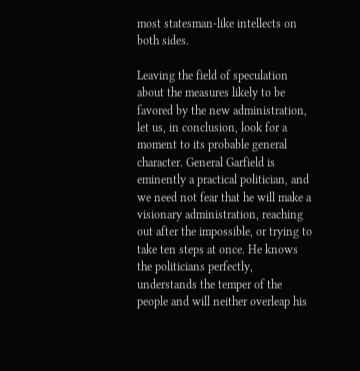most statesman-like intellects on both sides.

Leaving the field of speculation about the measures likely to be favored by the new administration, let us, in conclusion, look for a moment to its probable general character. General Garfield is eminently a practical politician, and we need not fear that he will make a visionary administration, reaching out after the impossible, or trying to take ten steps at once. He knows the politicians perfectly, understands the temper of the people and will neither overleap his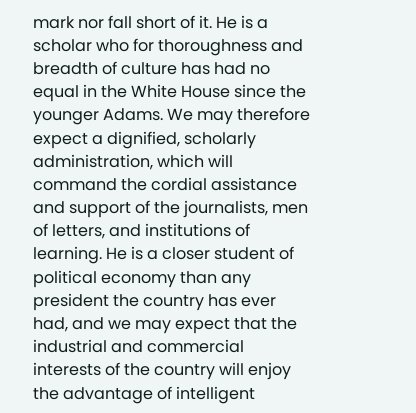mark nor fall short of it. He is a scholar who for thoroughness and breadth of culture has had no equal in the White House since the younger Adams. We may therefore expect a dignified, scholarly administration, which will command the cordial assistance and support of the journalists, men of letters, and institutions of learning. He is a closer student of political economy than any president the country has ever had, and we may expect that the industrial and commercial interests of the country will enjoy the advantage of intelligent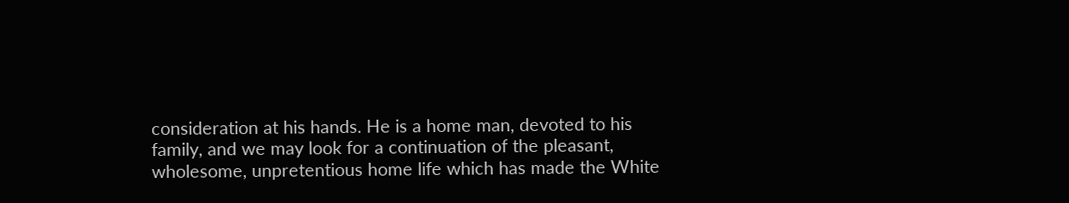consideration at his hands. He is a home man, devoted to his family, and we may look for a continuation of the pleasant, wholesome, unpretentious home life which has made the White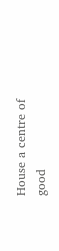House a centre of good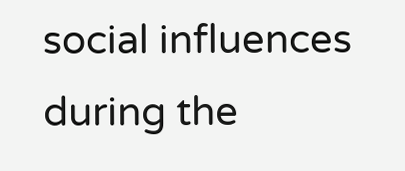social influences during the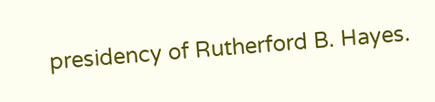presidency of Rutherford B. Hayes.